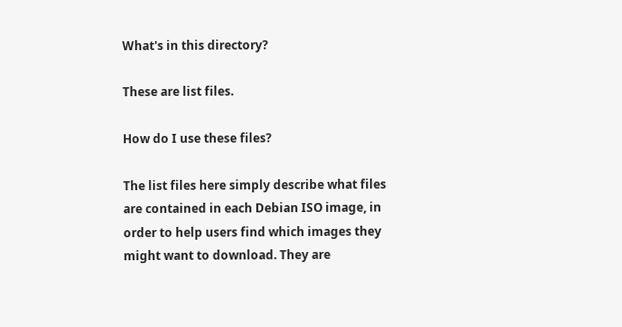What's in this directory?

These are list files.

How do I use these files?

The list files here simply describe what files are contained in each Debian ISO image, in order to help users find which images they might want to download. They are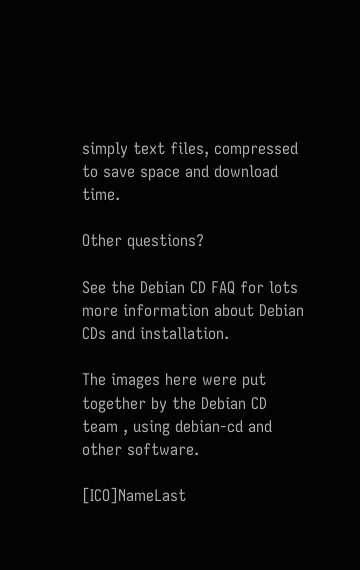simply text files, compressed to save space and download time.

Other questions?

See the Debian CD FAQ for lots more information about Debian CDs and installation.

The images here were put together by the Debian CD team , using debian-cd and other software.

[ICO]NameLast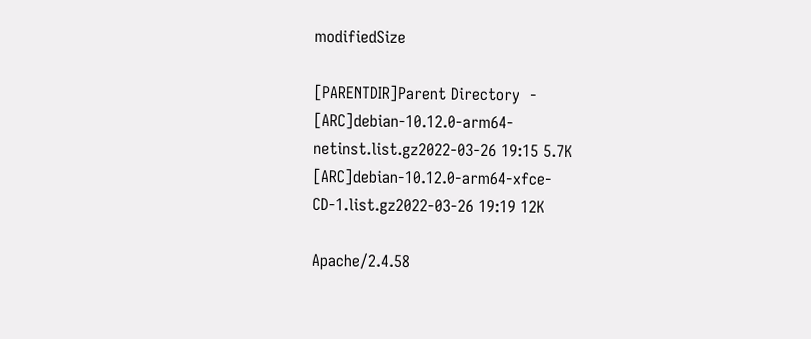modifiedSize

[PARENTDIR]Parent Directory  -
[ARC]debian-10.12.0-arm64-netinst.list.gz2022-03-26 19:15 5.7K
[ARC]debian-10.12.0-arm64-xfce-CD-1.list.gz2022-03-26 19:19 12K

Apache/2.4.58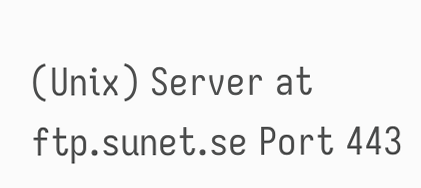(Unix) Server at ftp.sunet.se Port 443